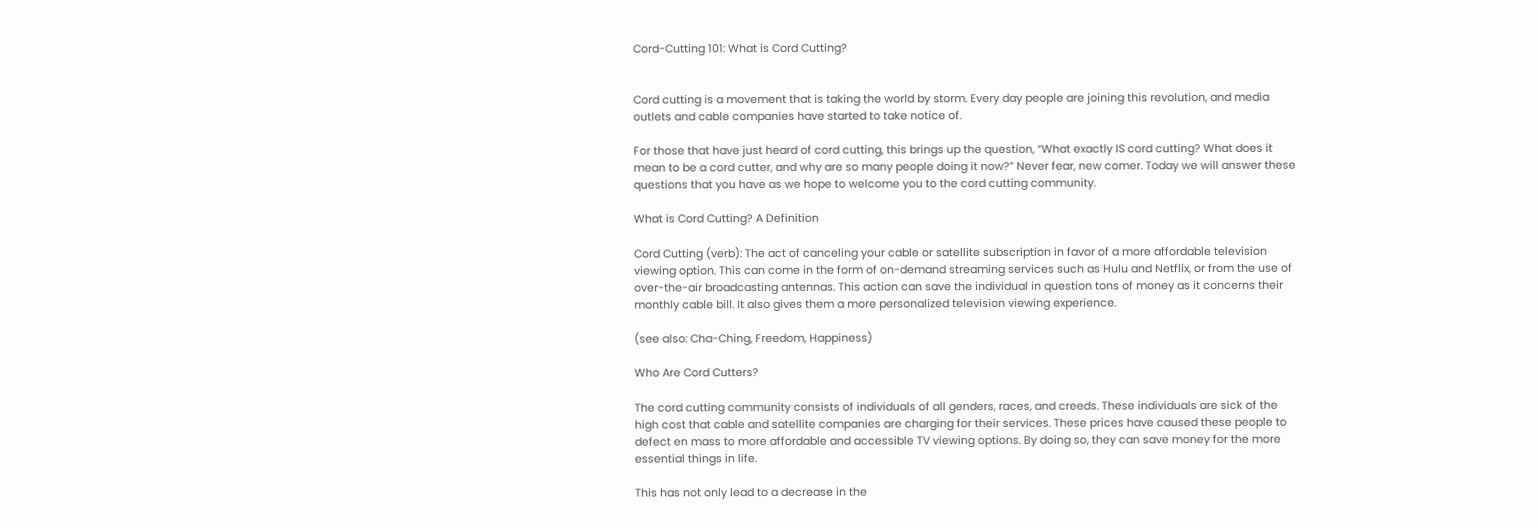Cord-Cutting 101: What is Cord Cutting?


Cord cutting is a movement that is taking the world by storm. Every day people are joining this revolution, and media outlets and cable companies have started to take notice of.

For those that have just heard of cord cutting, this brings up the question, “What exactly IS cord cutting? What does it mean to be a cord cutter, and why are so many people doing it now?” Never fear, new comer. Today we will answer these questions that you have as we hope to welcome you to the cord cutting community.

What is Cord Cutting? A Definition

Cord Cutting (verb): The act of canceling your cable or satellite subscription in favor of a more affordable television viewing option. This can come in the form of on-demand streaming services such as Hulu and Netflix, or from the use of over-the-air broadcasting antennas. This action can save the individual in question tons of money as it concerns their monthly cable bill. It also gives them a more personalized television viewing experience.

(see also: Cha-Ching, Freedom, Happiness)

Who Are Cord Cutters?

The cord cutting community consists of individuals of all genders, races, and creeds. These individuals are sick of the high cost that cable and satellite companies are charging for their services. These prices have caused these people to defect en mass to more affordable and accessible TV viewing options. By doing so, they can save money for the more essential things in life.

This has not only lead to a decrease in the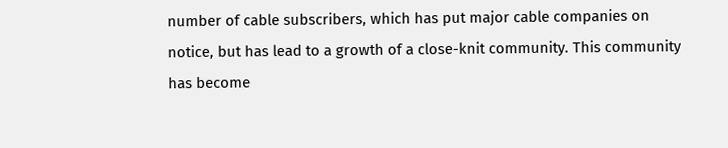number of cable subscribers, which has put major cable companies on notice, but has lead to a growth of a close-knit community. This community has become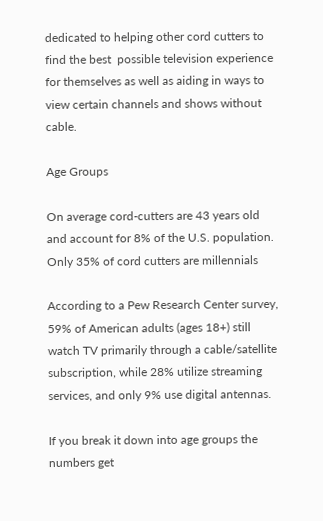dedicated to helping other cord cutters to find the best  possible television experience for themselves as well as aiding in ways to view certain channels and shows without cable.

Age Groups

On average cord-cutters are 43 years old and account for 8% of the U.S. population. Only 35% of cord cutters are millennials

According to a Pew Research Center survey, 59% of American adults (ages 18+) still watch TV primarily through a cable/satellite subscription, while 28% utilize streaming services, and only 9% use digital antennas.

If you break it down into age groups the numbers get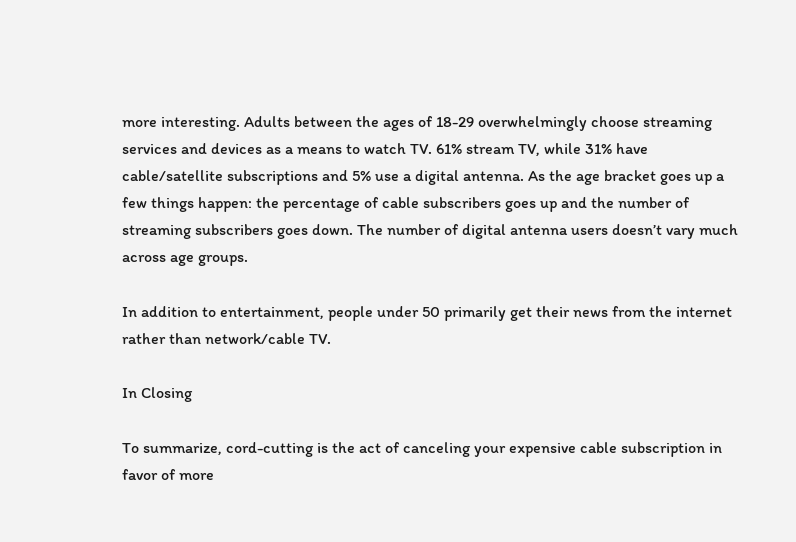more interesting. Adults between the ages of 18-29 overwhelmingly choose streaming services and devices as a means to watch TV. 61% stream TV, while 31% have cable/satellite subscriptions and 5% use a digital antenna. As the age bracket goes up a few things happen: the percentage of cable subscribers goes up and the number of streaming subscribers goes down. The number of digital antenna users doesn’t vary much across age groups.

In addition to entertainment, people under 50 primarily get their news from the internet rather than network/cable TV.

In Closing

To summarize, cord-cutting is the act of canceling your expensive cable subscription in favor of more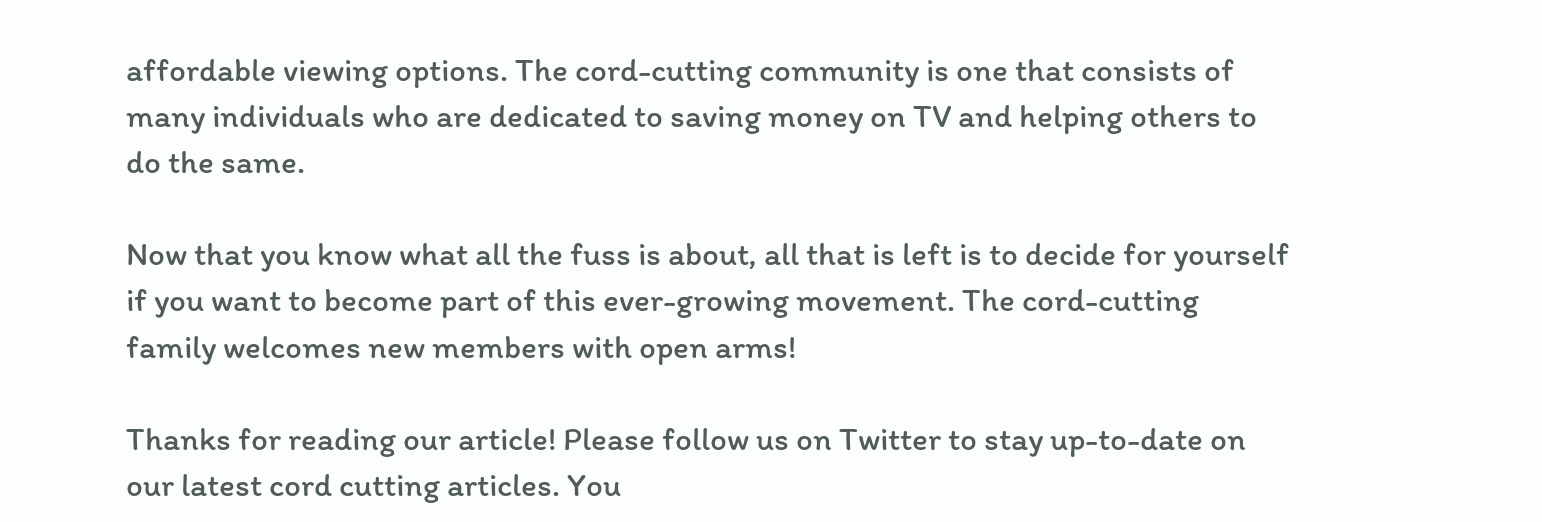affordable viewing options. The cord-cutting community is one that consists of many individuals who are dedicated to saving money on TV and helping others to do the same.

Now that you know what all the fuss is about, all that is left is to decide for yourself if you want to become part of this ever-growing movement. The cord-cutting family welcomes new members with open arms!

Thanks for reading our article! Please follow us on Twitter to stay up-to-date on our latest cord cutting articles. You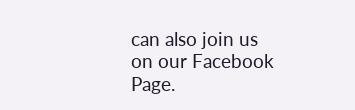can also join us on our Facebook Page.